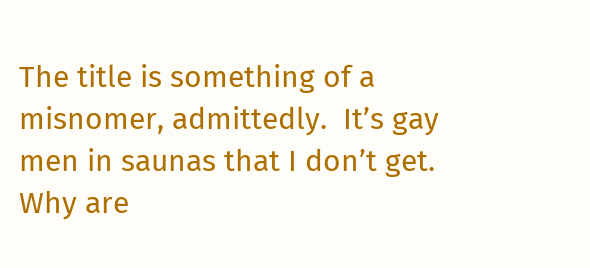The title is something of a misnomer, admittedly.  It’s gay men in saunas that I don’t get.  Why are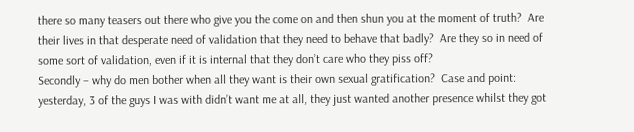there so many teasers out there who give you the come on and then shun you at the moment of truth?  Are their lives in that desperate need of validation that they need to behave that badly?  Are they so in need of some sort of validation, even if it is internal that they don’t care who they piss off?
Secondly – why do men bother when all they want is their own sexual gratification?  Case and point:  yesterday, 3 of the guys I was with didn’t want me at all, they just wanted another presence whilst they got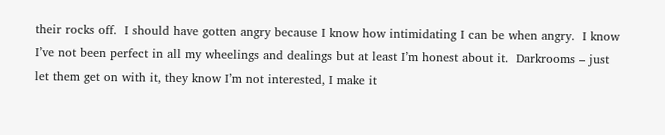their rocks off.  I should have gotten angry because I know how intimidating I can be when angry.  I know I’ve not been perfect in all my wheelings and dealings but at least I’m honest about it.  Darkrooms – just let them get on with it, they know I’m not interested, I make it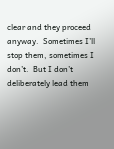clear and they proceed anyway.  Sometimes I’ll stop them, sometimes I don’t.  But I don’t deliberately lead them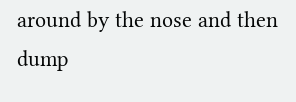around by the nose and then dump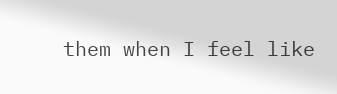them when I feel like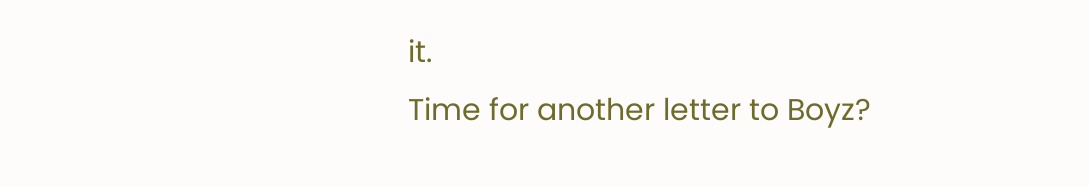it.
Time for another letter to Boyz?